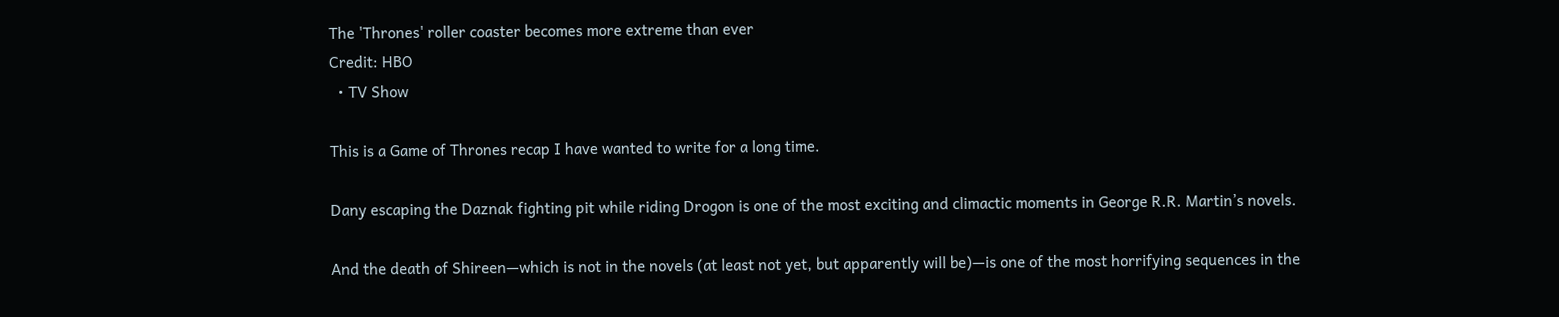The 'Thrones' roller coaster becomes more extreme than ever
Credit: HBO
  • TV Show

This is a Game of Thrones recap I have wanted to write for a long time.

Dany escaping the Daznak fighting pit while riding Drogon is one of the most exciting and climactic moments in George R.R. Martin’s novels.

And the death of Shireen—which is not in the novels (at least not yet, but apparently will be)—is one of the most horrifying sequences in the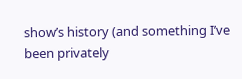show’s history (and something I’ve been privately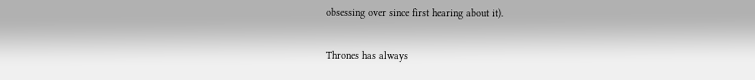obsessing over since first hearing about it).

Thrones has always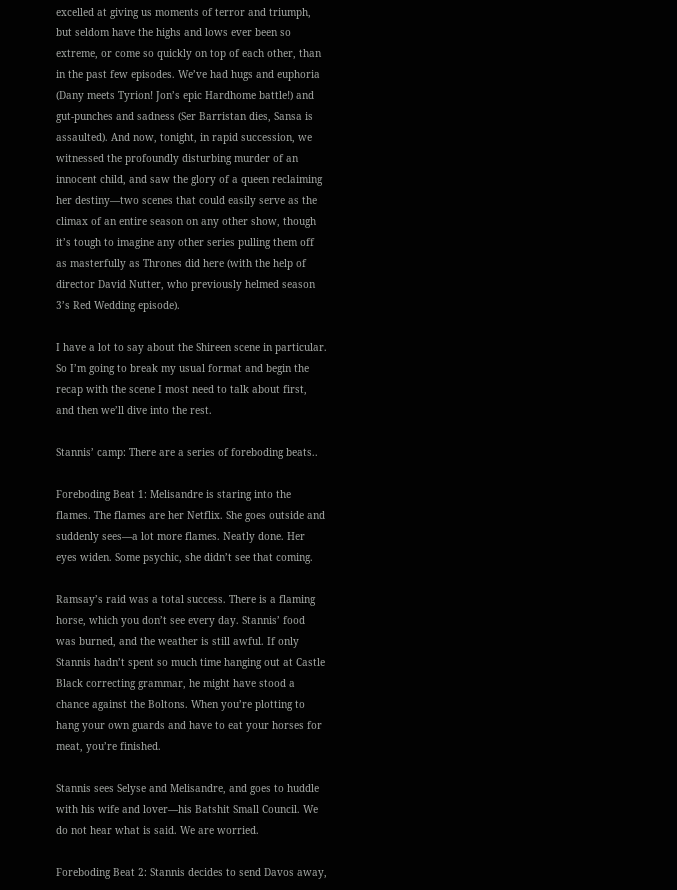excelled at giving us moments of terror and triumph, but seldom have the highs and lows ever been so extreme, or come so quickly on top of each other, than in the past few episodes. We’ve had hugs and euphoria (Dany meets Tyrion! Jon’s epic Hardhome battle!) and gut-punches and sadness (Ser Barristan dies, Sansa is assaulted). And now, tonight, in rapid succession, we witnessed the profoundly disturbing murder of an innocent child, and saw the glory of a queen reclaiming her destiny—two scenes that could easily serve as the climax of an entire season on any other show, though it’s tough to imagine any other series pulling them off as masterfully as Thrones did here (with the help of director David Nutter, who previously helmed season 3’s Red Wedding episode).

I have a lot to say about the Shireen scene in particular. So I’m going to break my usual format and begin the recap with the scene I most need to talk about first, and then we’ll dive into the rest.

Stannis’ camp: There are a series of foreboding beats..

Foreboding Beat 1: Melisandre is staring into the flames. The flames are her Netflix. She goes outside and suddenly sees—a lot more flames. Neatly done. Her eyes widen. Some psychic, she didn’t see that coming.

Ramsay’s raid was a total success. There is a flaming horse, which you don’t see every day. Stannis’ food was burned, and the weather is still awful. If only Stannis hadn’t spent so much time hanging out at Castle Black correcting grammar, he might have stood a chance against the Boltons. When you’re plotting to hang your own guards and have to eat your horses for meat, you’re finished.

Stannis sees Selyse and Melisandre, and goes to huddle with his wife and lover—his Batshit Small Council. We do not hear what is said. We are worried.

Foreboding Beat 2: Stannis decides to send Davos away,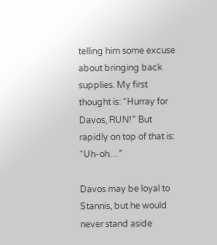telling him some excuse about bringing back supplies. My first thought is: “Hurray for Davos, RUN!” But rapidly on top of that is: “Uh-oh…”

Davos may be loyal to Stannis, but he would never stand aside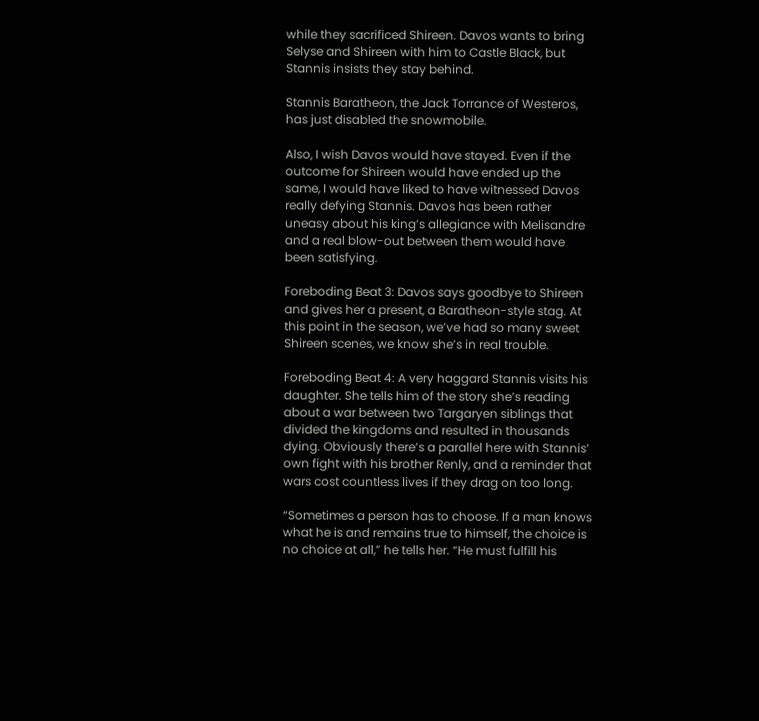while they sacrificed Shireen. Davos wants to bring Selyse and Shireen with him to Castle Black, but Stannis insists they stay behind.

Stannis Baratheon, the Jack Torrance of Westeros, has just disabled the snowmobile.

Also, I wish Davos would have stayed. Even if the outcome for Shireen would have ended up the same, I would have liked to have witnessed Davos really defying Stannis. Davos has been rather uneasy about his king’s allegiance with Melisandre and a real blow-out between them would have been satisfying.

Foreboding Beat 3: Davos says goodbye to Shireen and gives her a present, a Baratheon-style stag. At this point in the season, we’ve had so many sweet Shireen scenes, we know she’s in real trouble.

Foreboding Beat 4: A very haggard Stannis visits his daughter. She tells him of the story she’s reading about a war between two Targaryen siblings that divided the kingdoms and resulted in thousands dying. Obviously there’s a parallel here with Stannis’ own fight with his brother Renly, and a reminder that wars cost countless lives if they drag on too long.

“Sometimes a person has to choose. If a man knows what he is and remains true to himself, the choice is no choice at all,” he tells her. “He must fulfill his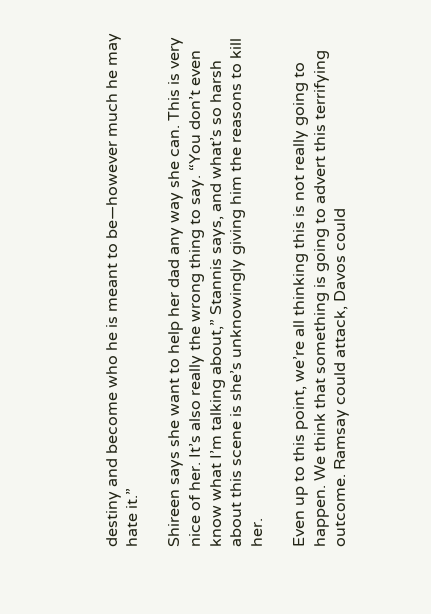destiny and become who he is meant to be—however much he may hate it.”

Shireen says she want to help her dad any way she can. This is very nice of her. It’s also really the wrong thing to say. “You don’t even know what I’m talking about,” Stannis says, and what’s so harsh about this scene is she’s unknowingly giving him the reasons to kill her.

Even up to this point, we’re all thinking this is not really going to happen. We think that something is going to advert this terrifying outcome. Ramsay could attack, Davos could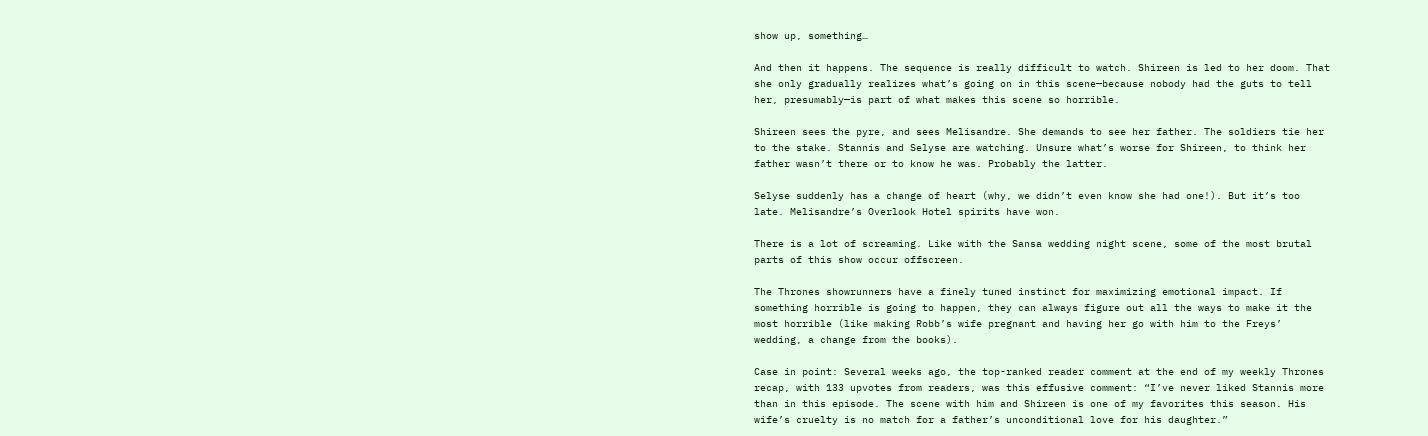show up, something…

And then it happens. The sequence is really difficult to watch. Shireen is led to her doom. That she only gradually realizes what’s going on in this scene—because nobody had the guts to tell her, presumably—is part of what makes this scene so horrible.

Shireen sees the pyre, and sees Melisandre. She demands to see her father. The soldiers tie her to the stake. Stannis and Selyse are watching. Unsure what’s worse for Shireen, to think her father wasn’t there or to know he was. Probably the latter.

Selyse suddenly has a change of heart (why, we didn’t even know she had one!). But it’s too late. Melisandre’s Overlook Hotel spirits have won.

There is a lot of screaming. Like with the Sansa wedding night scene, some of the most brutal parts of this show occur offscreen.

The Thrones showrunners have a finely tuned instinct for maximizing emotional impact. If something horrible is going to happen, they can always figure out all the ways to make it the most horrible (like making Robb’s wife pregnant and having her go with him to the Freys’ wedding, a change from the books).

Case in point: Several weeks ago, the top-ranked reader comment at the end of my weekly Thrones recap, with 133 upvotes from readers, was this effusive comment: “I’ve never liked Stannis more than in this episode. The scene with him and Shireen is one of my favorites this season. His wife’s cruelty is no match for a father’s unconditional love for his daughter.”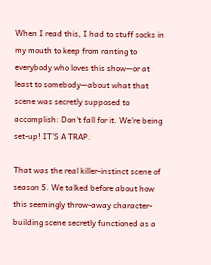When I read this, I had to stuff socks in my mouth to keep from ranting to everybody who loves this show—or at least to somebody—about what that scene was secretly supposed to accomplish: Don’t fall for it. We’re being set-up! IT’S A TRAP.

That was the real killer-instinct scene of season 5. We talked before about how this seemingly throw-away character-building scene secretly functioned as a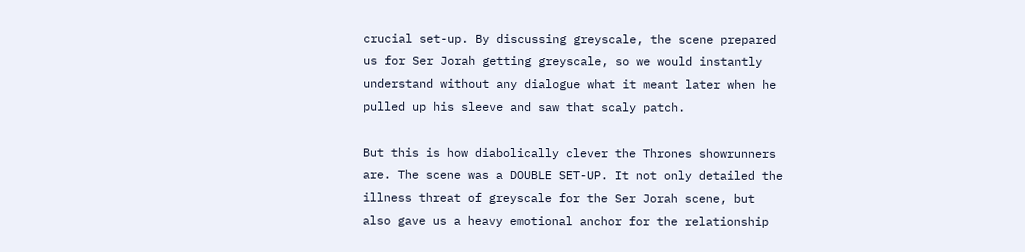crucial set-up. By discussing greyscale, the scene prepared us for Ser Jorah getting greyscale, so we would instantly understand without any dialogue what it meant later when he pulled up his sleeve and saw that scaly patch.

But this is how diabolically clever the Thrones showrunners are. The scene was a DOUBLE SET-UP. It not only detailed the illness threat of greyscale for the Ser Jorah scene, but also gave us a heavy emotional anchor for the relationship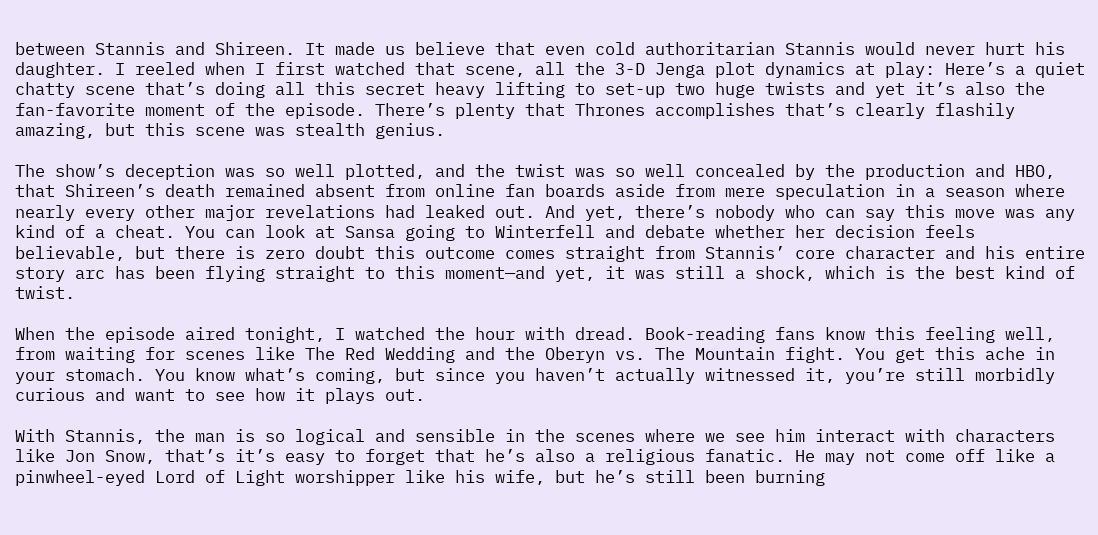between Stannis and Shireen. It made us believe that even cold authoritarian Stannis would never hurt his daughter. I reeled when I first watched that scene, all the 3-D Jenga plot dynamics at play: Here’s a quiet chatty scene that’s doing all this secret heavy lifting to set-up two huge twists and yet it’s also the fan-favorite moment of the episode. There’s plenty that Thrones accomplishes that’s clearly flashily amazing, but this scene was stealth genius.

The show’s deception was so well plotted, and the twist was so well concealed by the production and HBO, that Shireen’s death remained absent from online fan boards aside from mere speculation in a season where nearly every other major revelations had leaked out. And yet, there’s nobody who can say this move was any kind of a cheat. You can look at Sansa going to Winterfell and debate whether her decision feels believable, but there is zero doubt this outcome comes straight from Stannis’ core character and his entire story arc has been flying straight to this moment—and yet, it was still a shock, which is the best kind of twist.

When the episode aired tonight, I watched the hour with dread. Book-reading fans know this feeling well, from waiting for scenes like The Red Wedding and the Oberyn vs. The Mountain fight. You get this ache in your stomach. You know what’s coming, but since you haven’t actually witnessed it, you’re still morbidly curious and want to see how it plays out.

With Stannis, the man is so logical and sensible in the scenes where we see him interact with characters like Jon Snow, that’s it’s easy to forget that he’s also a religious fanatic. He may not come off like a pinwheel-eyed Lord of Light worshipper like his wife, but he’s still been burning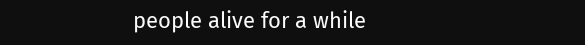people alive for a while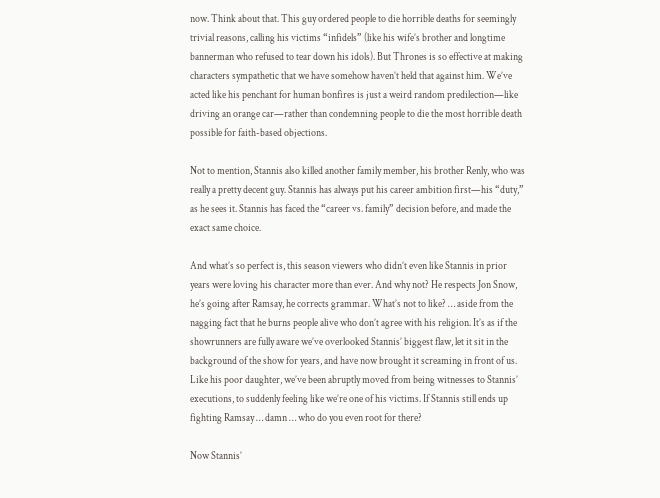now. Think about that. This guy ordered people to die horrible deaths for seemingly trivial reasons, calling his victims “infidels” (like his wife’s brother and longtime bannerman who refused to tear down his idols). But Thrones is so effective at making characters sympathetic that we have somehow haven’t held that against him. We’ve acted like his penchant for human bonfires is just a weird random predilection—like driving an orange car—rather than condemning people to die the most horrible death possible for faith-based objections.

Not to mention, Stannis also killed another family member, his brother Renly, who was really a pretty decent guy. Stannis has always put his career ambition first—his “duty,” as he sees it. Stannis has faced the “career vs. family” decision before, and made the exact same choice.

And what’s so perfect is, this season viewers who didn’t even like Stannis in prior years were loving his character more than ever. And why not? He respects Jon Snow, he’s going after Ramsay, he corrects grammar. What’s not to like? … aside from the nagging fact that he burns people alive who don’t agree with his religion. It’s as if the showrunners are fully aware we’ve overlooked Stannis’ biggest flaw, let it sit in the background of the show for years, and have now brought it screaming in front of us. Like his poor daughter, we’ve been abruptly moved from being witnesses to Stannis’ executions, to suddenly feeling like we’re one of his victims. If Stannis still ends up fighting Ramsay … damn … who do you even root for there?

Now Stannis’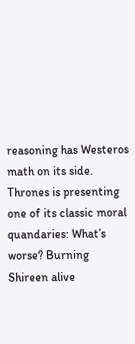reasoning has Westeros math on its side. Thrones is presenting one of its classic moral quandaries: What’s worse? Burning Shireen alive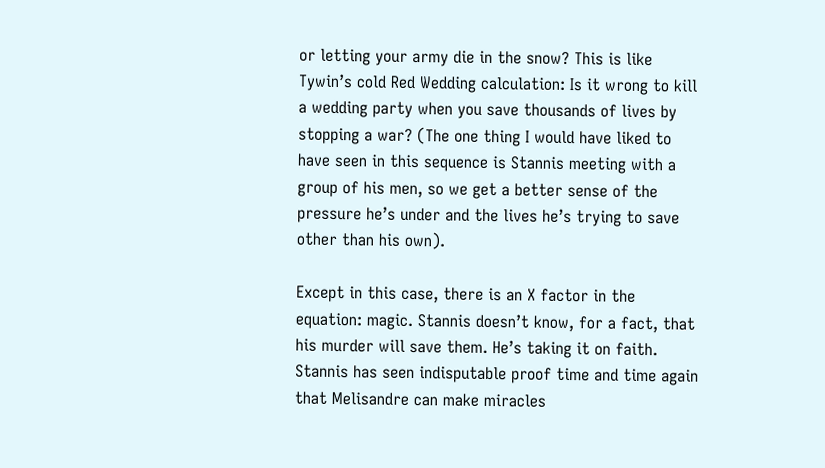or letting your army die in the snow? This is like Tywin’s cold Red Wedding calculation: Is it wrong to kill a wedding party when you save thousands of lives by stopping a war? (The one thing I would have liked to have seen in this sequence is Stannis meeting with a group of his men, so we get a better sense of the pressure he’s under and the lives he’s trying to save other than his own).

Except in this case, there is an X factor in the equation: magic. Stannis doesn’t know, for a fact, that his murder will save them. He’s taking it on faith. Stannis has seen indisputable proof time and time again that Melisandre can make miracles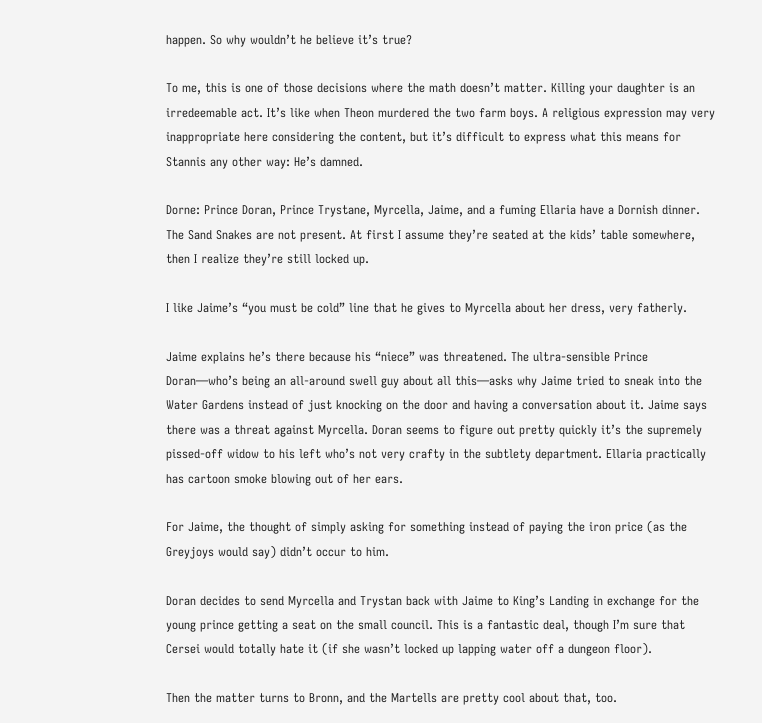happen. So why wouldn’t he believe it’s true?

To me, this is one of those decisions where the math doesn’t matter. Killing your daughter is an irredeemable act. It’s like when Theon murdered the two farm boys. A religious expression may very inappropriate here considering the content, but it’s difficult to express what this means for Stannis any other way: He’s damned.

Dorne: Prince Doran, Prince Trystane, Myrcella, Jaime, and a fuming Ellaria have a Dornish dinner. The Sand Snakes are not present. At first I assume they’re seated at the kids’ table somewhere, then I realize they’re still locked up.

I like Jaime’s “you must be cold” line that he gives to Myrcella about her dress, very fatherly.

Jaime explains he’s there because his “niece” was threatened. The ultra-sensible Prince Doran—who’s being an all-around swell guy about all this—asks why Jaime tried to sneak into the Water Gardens instead of just knocking on the door and having a conversation about it. Jaime says there was a threat against Myrcella. Doran seems to figure out pretty quickly it’s the supremely pissed-off widow to his left who’s not very crafty in the subtlety department. Ellaria practically has cartoon smoke blowing out of her ears.

For Jaime, the thought of simply asking for something instead of paying the iron price (as the Greyjoys would say) didn’t occur to him.

Doran decides to send Myrcella and Trystan back with Jaime to King’s Landing in exchange for the young prince getting a seat on the small council. This is a fantastic deal, though I’m sure that Cersei would totally hate it (if she wasn’t locked up lapping water off a dungeon floor).

Then the matter turns to Bronn, and the Martells are pretty cool about that, too.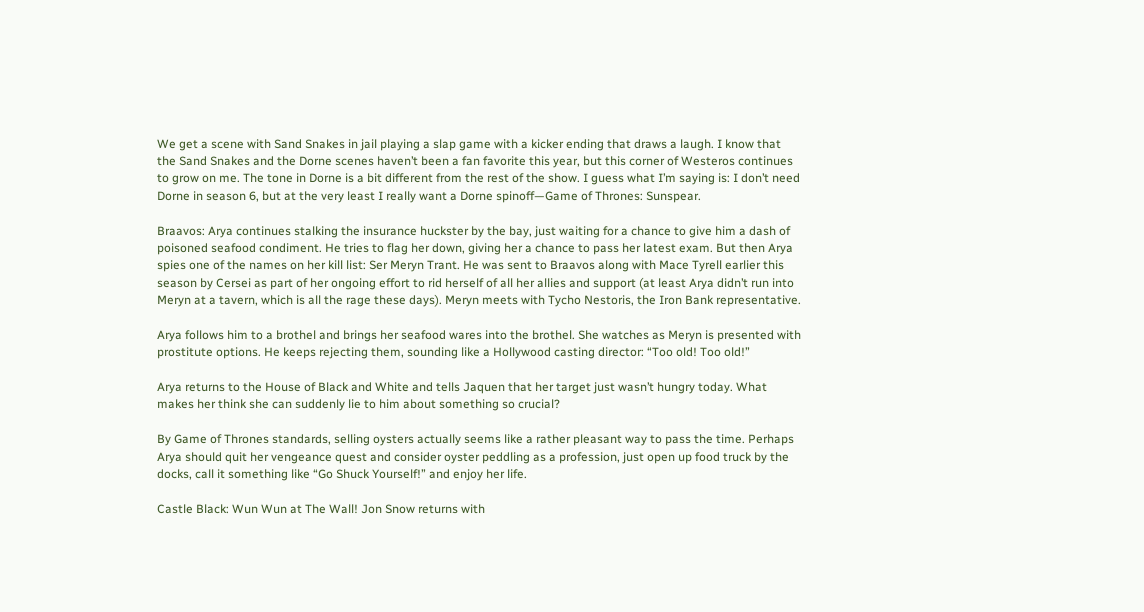We get a scene with Sand Snakes in jail playing a slap game with a kicker ending that draws a laugh. I know that the Sand Snakes and the Dorne scenes haven’t been a fan favorite this year, but this corner of Westeros continues to grow on me. The tone in Dorne is a bit different from the rest of the show. I guess what I’m saying is: I don’t need Dorne in season 6, but at the very least I really want a Dorne spinoff—Game of Thrones: Sunspear.

Braavos: Arya continues stalking the insurance huckster by the bay, just waiting for a chance to give him a dash of poisoned seafood condiment. He tries to flag her down, giving her a chance to pass her latest exam. But then Arya spies one of the names on her kill list: Ser Meryn Trant. He was sent to Braavos along with Mace Tyrell earlier this season by Cersei as part of her ongoing effort to rid herself of all her allies and support (at least Arya didn’t run into Meryn at a tavern, which is all the rage these days). Meryn meets with Tycho Nestoris, the Iron Bank representative.

Arya follows him to a brothel and brings her seafood wares into the brothel. She watches as Meryn is presented with prostitute options. He keeps rejecting them, sounding like a Hollywood casting director: “Too old! Too old!”

Arya returns to the House of Black and White and tells Jaquen that her target just wasn’t hungry today. What makes her think she can suddenly lie to him about something so crucial?

By Game of Thrones standards, selling oysters actually seems like a rather pleasant way to pass the time. Perhaps Arya should quit her vengeance quest and consider oyster peddling as a profession, just open up food truck by the docks, call it something like “Go Shuck Yourself!” and enjoy her life.

Castle Black: Wun Wun at The Wall! Jon Snow returns with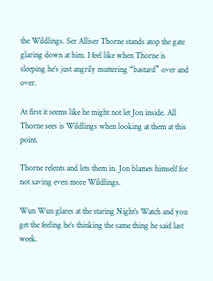the Wildlings. Ser Alliser Thorne stands atop the gate glaring down at him. I feel like when Thorne is sleeping he’s just angrily muttering “bastard” over and over.

At first it seems like he might not let Jon inside. All Thorne sees is Wildlings when looking at them at this point.

Thorne relents and lets them in. Jon blames himself for not saving even more Wildlings.

Wun Wun glares at the staring Night’s Watch and you get the feeling he’s thinking the same thing he said last week.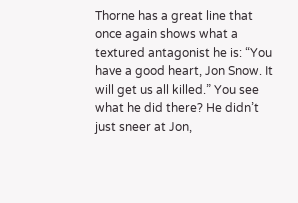Thorne has a great line that once again shows what a textured antagonist he is: “You have a good heart, Jon Snow. It will get us all killed.” You see what he did there? He didn’t just sneer at Jon,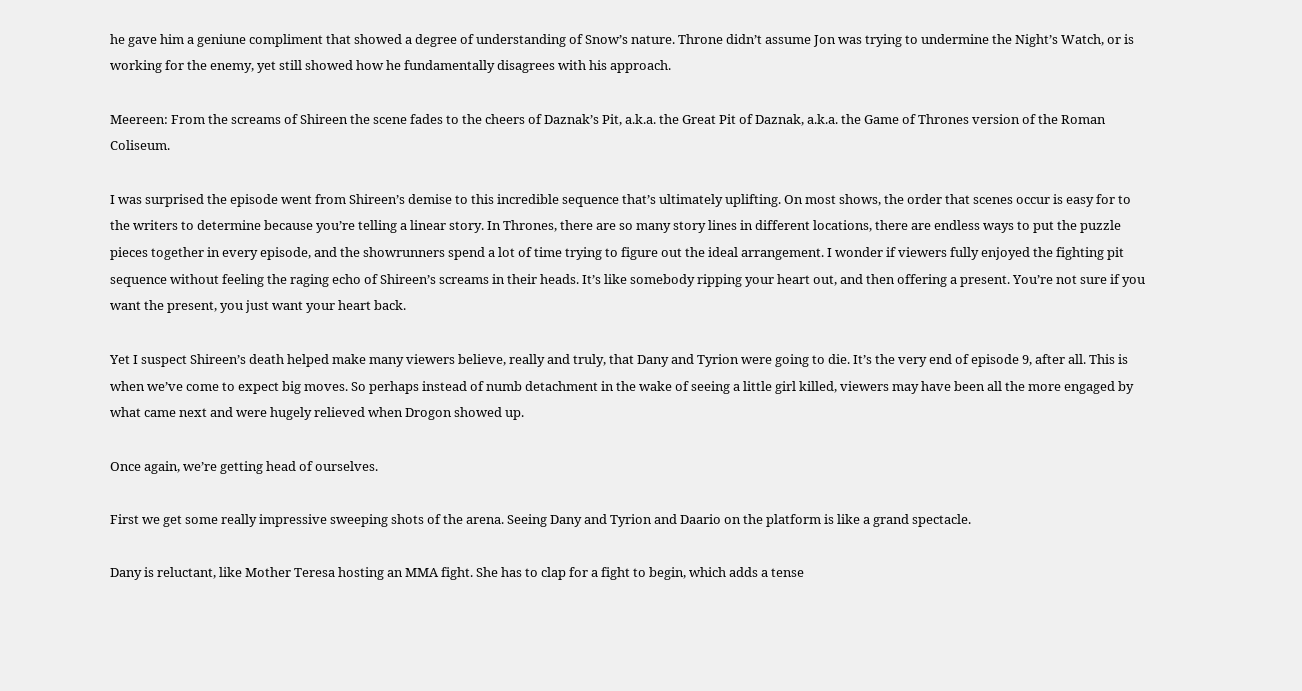he gave him a geniune compliment that showed a degree of understanding of Snow’s nature. Throne didn’t assume Jon was trying to undermine the Night’s Watch, or is working for the enemy, yet still showed how he fundamentally disagrees with his approach.

Meereen: From the screams of Shireen the scene fades to the cheers of Daznak’s Pit, a.k.a. the Great Pit of Daznak, a.k.a. the Game of Thrones version of the Roman Coliseum.

I was surprised the episode went from Shireen’s demise to this incredible sequence that’s ultimately uplifting. On most shows, the order that scenes occur is easy for to the writers to determine because you’re telling a linear story. In Thrones, there are so many story lines in different locations, there are endless ways to put the puzzle pieces together in every episode, and the showrunners spend a lot of time trying to figure out the ideal arrangement. I wonder if viewers fully enjoyed the fighting pit sequence without feeling the raging echo of Shireen’s screams in their heads. It’s like somebody ripping your heart out, and then offering a present. You’re not sure if you want the present, you just want your heart back.

Yet I suspect Shireen’s death helped make many viewers believe, really and truly, that Dany and Tyrion were going to die. It’s the very end of episode 9, after all. This is when we’ve come to expect big moves. So perhaps instead of numb detachment in the wake of seeing a little girl killed, viewers may have been all the more engaged by what came next and were hugely relieved when Drogon showed up.

Once again, we’re getting head of ourselves.

First we get some really impressive sweeping shots of the arena. Seeing Dany and Tyrion and Daario on the platform is like a grand spectacle.

Dany is reluctant, like Mother Teresa hosting an MMA fight. She has to clap for a fight to begin, which adds a tense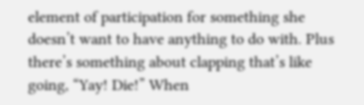element of participation for something she doesn’t want to have anything to do with. Plus there’s something about clapping that’s like going, “Yay! Die!” When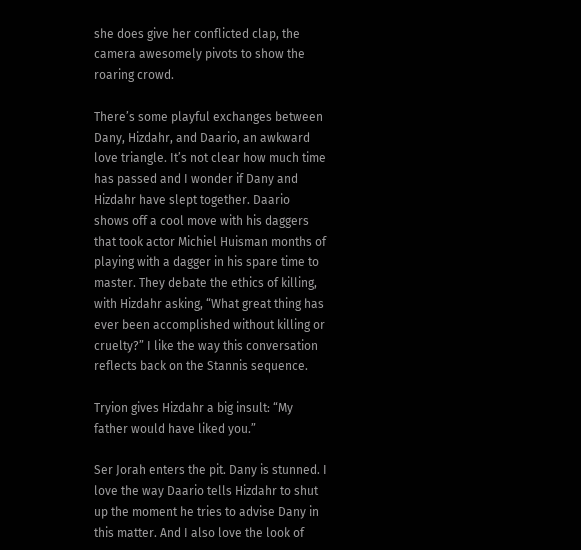she does give her conflicted clap, the camera awesomely pivots to show the roaring crowd.

There’s some playful exchanges between Dany, Hizdahr, and Daario, an awkward love triangle. It’s not clear how much time has passed and I wonder if Dany and Hizdahr have slept together. Daario shows off a cool move with his daggers that took actor Michiel Huisman months of playing with a dagger in his spare time to master. They debate the ethics of killing, with Hizdahr asking, “What great thing has ever been accomplished without killing or cruelty?” I like the way this conversation reflects back on the Stannis sequence.

Tryion gives Hizdahr a big insult: “My father would have liked you.”

Ser Jorah enters the pit. Dany is stunned. I love the way Daario tells Hizdahr to shut up the moment he tries to advise Dany in this matter. And I also love the look of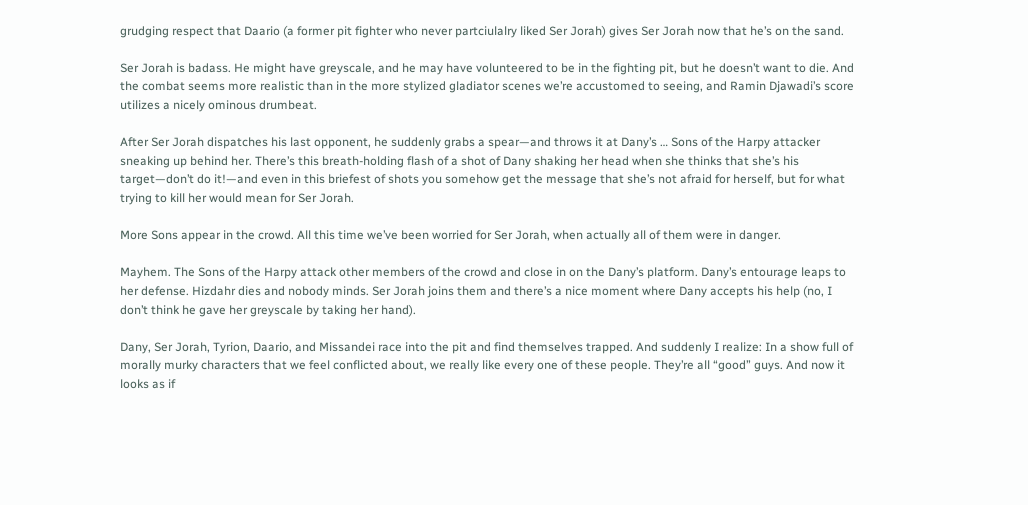grudging respect that Daario (a former pit fighter who never partciulalry liked Ser Jorah) gives Ser Jorah now that he’s on the sand.

Ser Jorah is badass. He might have greyscale, and he may have volunteered to be in the fighting pit, but he doesn’t want to die. And the combat seems more realistic than in the more stylized gladiator scenes we’re accustomed to seeing, and Ramin Djawadi’s score utilizes a nicely ominous drumbeat.

After Ser Jorah dispatches his last opponent, he suddenly grabs a spear—and throws it at Dany’s … Sons of the Harpy attacker sneaking up behind her. There’s this breath-holding flash of a shot of Dany shaking her head when she thinks that she’s his target—don’t do it!—and even in this briefest of shots you somehow get the message that she’s not afraid for herself, but for what trying to kill her would mean for Ser Jorah.

More Sons appear in the crowd. All this time we’ve been worried for Ser Jorah, when actually all of them were in danger.

Mayhem. The Sons of the Harpy attack other members of the crowd and close in on the Dany’s platform. Dany’s entourage leaps to her defense. Hizdahr dies and nobody minds. Ser Jorah joins them and there’s a nice moment where Dany accepts his help (no, I don’t think he gave her greyscale by taking her hand).

Dany, Ser Jorah, Tyrion, Daario, and Missandei race into the pit and find themselves trapped. And suddenly I realize: In a show full of morally murky characters that we feel conflicted about, we really like every one of these people. They’re all “good” guys. And now it looks as if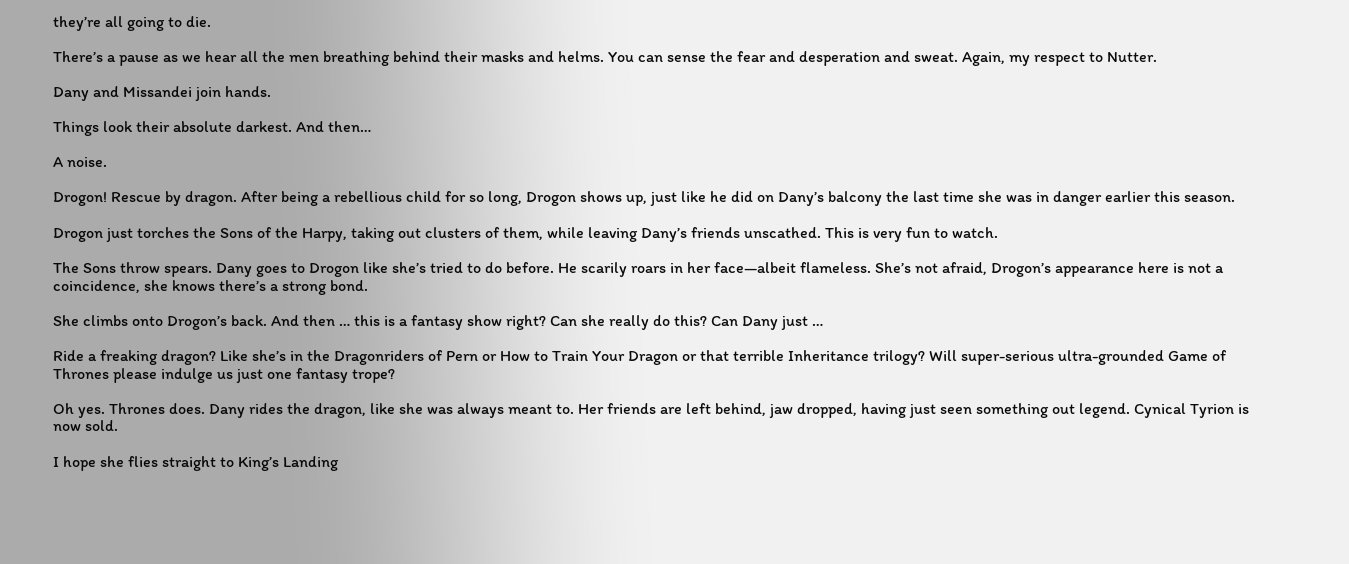they’re all going to die.

There’s a pause as we hear all the men breathing behind their masks and helms. You can sense the fear and desperation and sweat. Again, my respect to Nutter.

Dany and Missandei join hands.

Things look their absolute darkest. And then…

A noise.

Drogon! Rescue by dragon. After being a rebellious child for so long, Drogon shows up, just like he did on Dany’s balcony the last time she was in danger earlier this season.

Drogon just torches the Sons of the Harpy, taking out clusters of them, while leaving Dany’s friends unscathed. This is very fun to watch.

The Sons throw spears. Dany goes to Drogon like she’s tried to do before. He scarily roars in her face—albeit flameless. She’s not afraid, Drogon’s appearance here is not a coincidence, she knows there’s a strong bond.

She climbs onto Drogon’s back. And then … this is a fantasy show right? Can she really do this? Can Dany just …

Ride a freaking dragon? Like she’s in the Dragonriders of Pern or How to Train Your Dragon or that terrible Inheritance trilogy? Will super-serious ultra-grounded Game of Thrones please indulge us just one fantasy trope?

Oh yes. Thrones does. Dany rides the dragon, like she was always meant to. Her friends are left behind, jaw dropped, having just seen something out legend. Cynical Tyrion is now sold.

I hope she flies straight to King’s Landing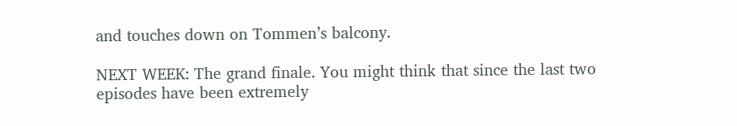and touches down on Tommen’s balcony.

NEXT WEEK: The grand finale. You might think that since the last two episodes have been extremely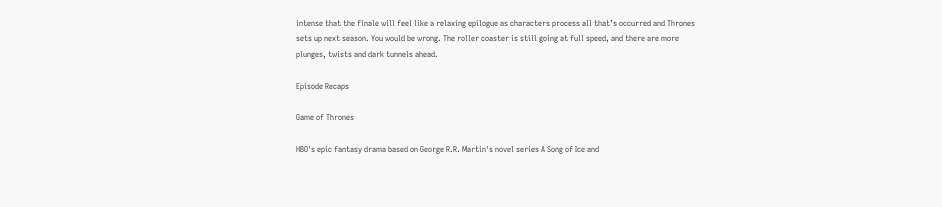intense that the finale will feel like a relaxing epilogue as characters process all that’s occurred and Thrones sets up next season. You would be wrong. The roller coaster is still going at full speed, and there are more plunges, twists and dark tunnels ahead.

Episode Recaps

Game of Thrones

HBO's epic fantasy drama based on George R.R. Martin's novel series A Song of Ice and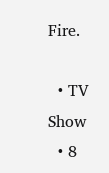Fire.

  • TV Show
  • 8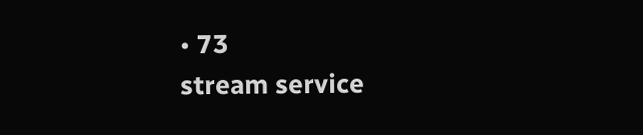• 73
stream service